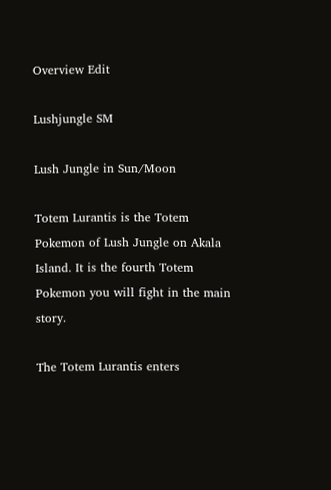Overview Edit

Lushjungle SM

Lush Jungle in Sun/Moon

Totem Lurantis is the Totem Pokemon of Lush Jungle on Akala Island. It is the fourth Totem Pokemon you will fight in the main story.

The Totem Lurantis enters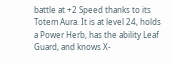battle at +2 Speed thanks to its Totem Aura. It is at level 24, holds a Power Herb, has the ability Leaf Guard, and knows X-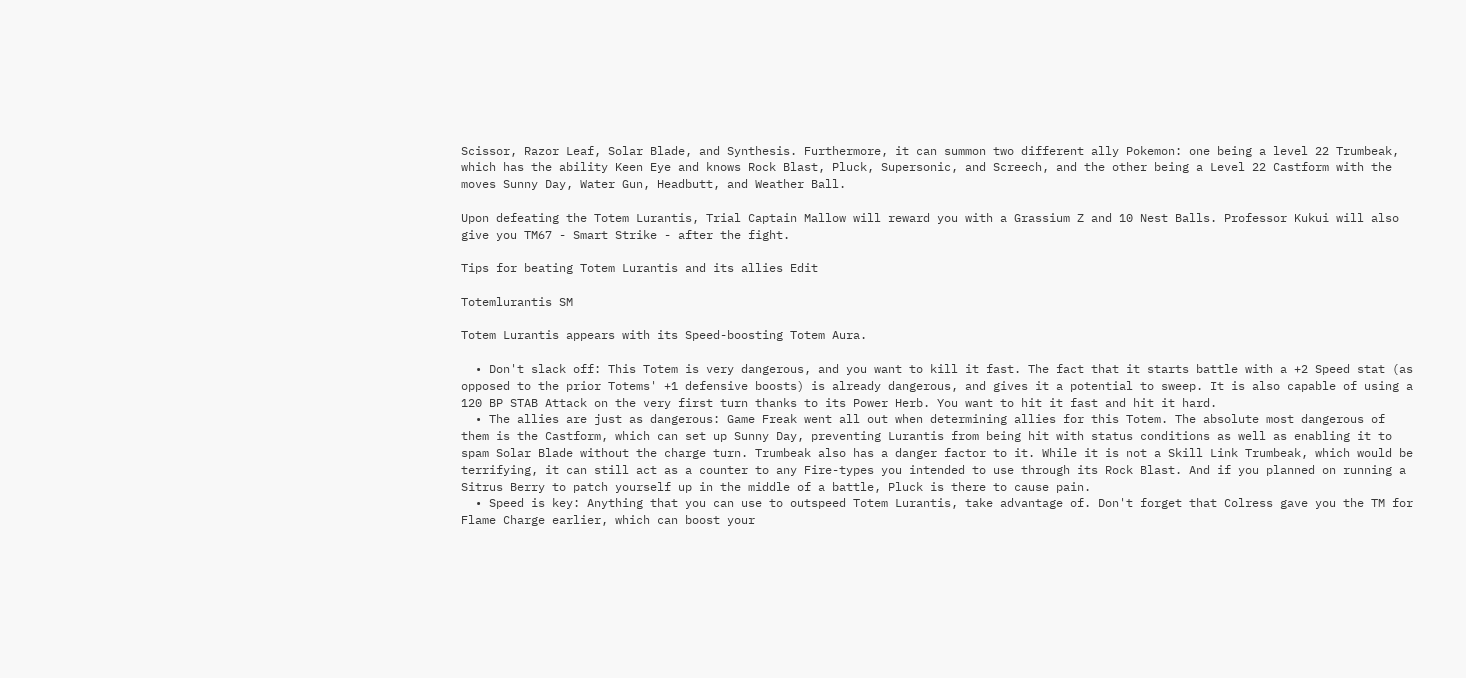Scissor, Razor Leaf, Solar Blade, and Synthesis. Furthermore, it can summon two different ally Pokemon: one being a level 22 Trumbeak, which has the ability Keen Eye and knows Rock Blast, Pluck, Supersonic, and Screech, and the other being a Level 22 Castform with the moves Sunny Day, Water Gun, Headbutt, and Weather Ball.

Upon defeating the Totem Lurantis, Trial Captain Mallow will reward you with a Grassium Z and 10 Nest Balls. Professor Kukui will also give you TM67 - Smart Strike - after the fight.

Tips for beating Totem Lurantis and its allies Edit

Totemlurantis SM

Totem Lurantis appears with its Speed-boosting Totem Aura.

  • Don't slack off: This Totem is very dangerous, and you want to kill it fast. The fact that it starts battle with a +2 Speed stat (as opposed to the prior Totems' +1 defensive boosts) is already dangerous, and gives it a potential to sweep. It is also capable of using a 120 BP STAB Attack on the very first turn thanks to its Power Herb. You want to hit it fast and hit it hard.
  • The allies are just as dangerous: Game Freak went all out when determining allies for this Totem. The absolute most dangerous of them is the Castform, which can set up Sunny Day, preventing Lurantis from being hit with status conditions as well as enabling it to spam Solar Blade without the charge turn. Trumbeak also has a danger factor to it. While it is not a Skill Link Trumbeak, which would be terrifying, it can still act as a counter to any Fire-types you intended to use through its Rock Blast. And if you planned on running a Sitrus Berry to patch yourself up in the middle of a battle, Pluck is there to cause pain.
  • Speed is key: Anything that you can use to outspeed Totem Lurantis, take advantage of. Don't forget that Colress gave you the TM for Flame Charge earlier, which can boost your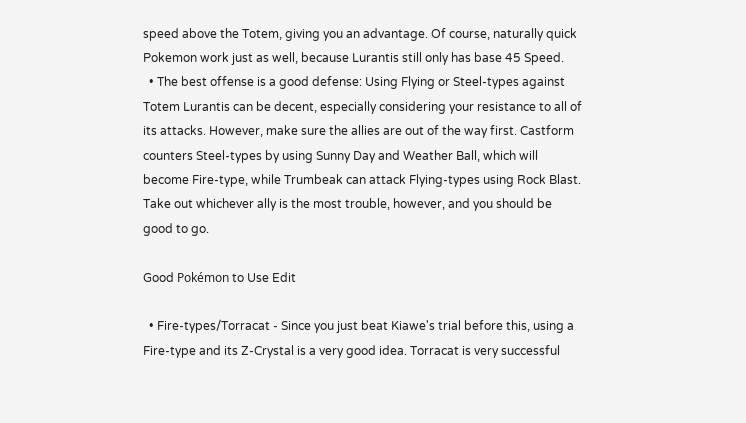speed above the Totem, giving you an advantage. Of course, naturally quick Pokemon work just as well, because Lurantis still only has base 45 Speed.
  • The best offense is a good defense: Using Flying or Steel-types against Totem Lurantis can be decent, especially considering your resistance to all of its attacks. However, make sure the allies are out of the way first. Castform counters Steel-types by using Sunny Day and Weather Ball, which will become Fire-type, while Trumbeak can attack Flying-types using Rock Blast. Take out whichever ally is the most trouble, however, and you should be good to go.

Good Pokémon to Use Edit

  • Fire-types/Torracat - Since you just beat Kiawe's trial before this, using a Fire-type and its Z-Crystal is a very good idea. Torracat is very successful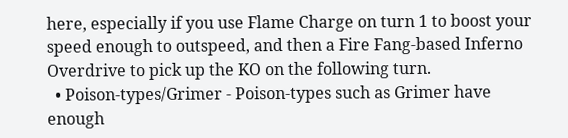here, especially if you use Flame Charge on turn 1 to boost your speed enough to outspeed, and then a Fire Fang-based Inferno Overdrive to pick up the KO on the following turn.
  • Poison-types/Grimer - Poison-types such as Grimer have enough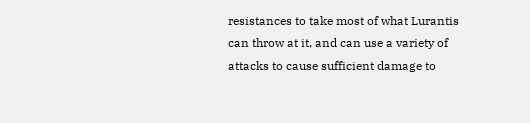resistances to take most of what Lurantis can throw at it, and can use a variety of attacks to cause sufficient damage to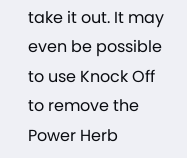take it out. It may even be possible to use Knock Off to remove the Power Herb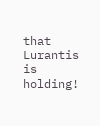that Lurantis is holding!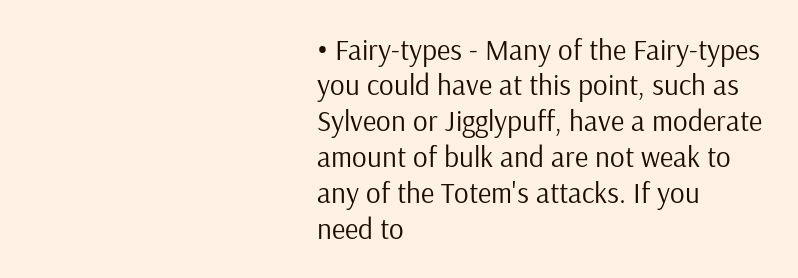• Fairy-types - Many of the Fairy-types you could have at this point, such as Sylveon or Jigglypuff, have a moderate amount of bulk and are not weak to any of the Totem's attacks. If you need to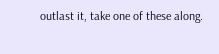outlast it, take one of these along.